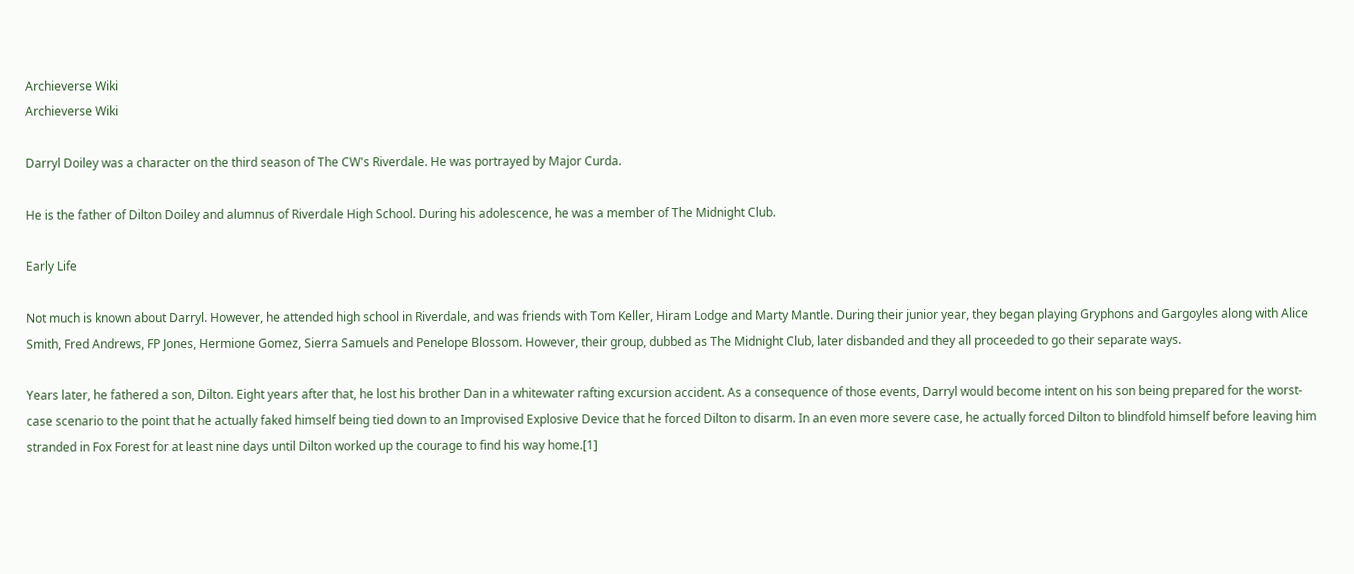Archieverse Wiki
Archieverse Wiki

Darryl Doiley was a character on the third season of The CW's Riverdale. He was portrayed by Major Curda.

He is the father of Dilton Doiley and alumnus of Riverdale High School. During his adolescence, he was a member of The Midnight Club.

Early Life

Not much is known about Darryl. However, he attended high school in Riverdale, and was friends with Tom Keller, Hiram Lodge and Marty Mantle. During their junior year, they began playing Gryphons and Gargoyles along with Alice Smith, Fred Andrews, FP Jones, Hermione Gomez, Sierra Samuels and Penelope Blossom. However, their group, dubbed as The Midnight Club, later disbanded and they all proceeded to go their separate ways.

Years later, he fathered a son, Dilton. Eight years after that, he lost his brother Dan in a whitewater rafting excursion accident. As a consequence of those events, Darryl would become intent on his son being prepared for the worst-case scenario to the point that he actually faked himself being tied down to an Improvised Explosive Device that he forced Dilton to disarm. In an even more severe case, he actually forced Dilton to blindfold himself before leaving him stranded in Fox Forest for at least nine days until Dilton worked up the courage to find his way home.[1]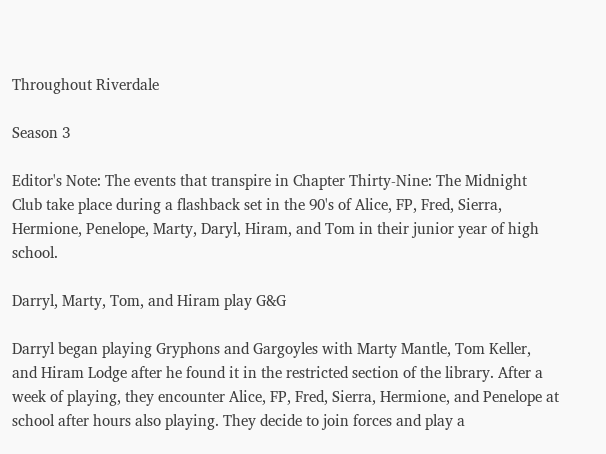Throughout Riverdale

Season 3

Editor's Note: The events that transpire in Chapter Thirty-Nine: The Midnight Club take place during a flashback set in the 90's of Alice, FP, Fred, Sierra, Hermione, Penelope, Marty, Daryl, Hiram, and Tom in their junior year of high school.

Darryl, Marty, Tom, and Hiram play G&G

Darryl began playing Gryphons and Gargoyles with Marty Mantle, Tom Keller, and Hiram Lodge after he found it in the restricted section of the library. After a week of playing, they encounter Alice, FP, Fred, Sierra, Hermione, and Penelope at school after hours also playing. They decide to join forces and play a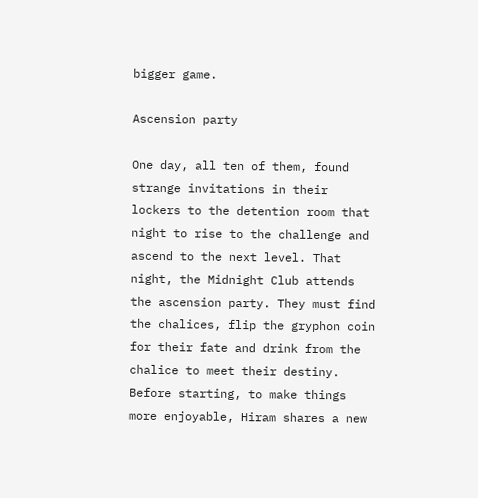bigger game.

Ascension party

One day, all ten of them, found strange invitations in their lockers to the detention room that night to rise to the challenge and ascend to the next level. That night, the Midnight Club attends the ascension party. They must find the chalices, flip the gryphon coin for their fate and drink from the chalice to meet their destiny. Before starting, to make things more enjoyable, Hiram shares a new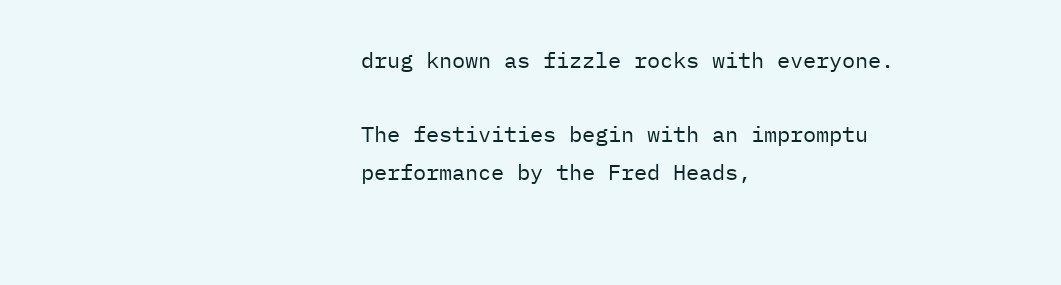drug known as fizzle rocks with everyone.

The festivities begin with an impromptu performance by the Fred Heads,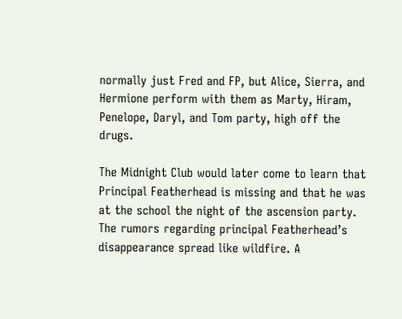normally just Fred and FP, but Alice, Sierra, and Hermione perform with them as Marty, Hiram, Penelope, Daryl, and Tom party, high off the drugs.

The Midnight Club would later come to learn that Principal Featherhead is missing and that he was at the school the night of the ascension party. The rumors regarding principal Featherhead’s disappearance spread like wildfire. A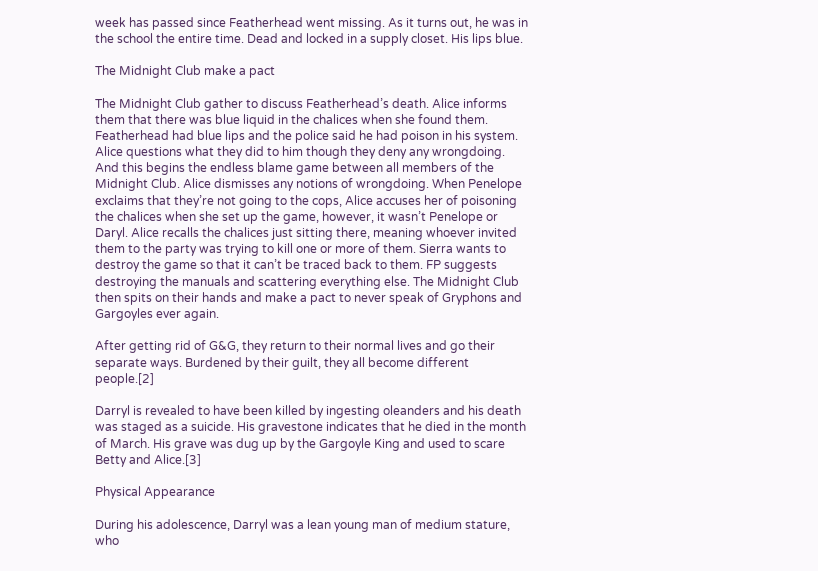week has passed since Featherhead went missing. As it turns out, he was in the school the entire time. Dead and locked in a supply closet. His lips blue.

The Midnight Club make a pact

The Midnight Club gather to discuss Featherhead’s death. Alice informs them that there was blue liquid in the chalices when she found them. Featherhead had blue lips and the police said he had poison in his system. Alice questions what they did to him though they deny any wrongdoing. And this begins the endless blame game between all members of the Midnight Club. Alice dismisses any notions of wrongdoing. When Penelope exclaims that they’re not going to the cops, Alice accuses her of poisoning the chalices when she set up the game, however, it wasn’t Penelope or Daryl. Alice recalls the chalices just sitting there, meaning whoever invited them to the party was trying to kill one or more of them. Sierra wants to destroy the game so that it can’t be traced back to them. FP suggests destroying the manuals and scattering everything else. The Midnight Club then spits on their hands and make a pact to never speak of Gryphons and Gargoyles ever again.

After getting rid of G&G, they return to their normal lives and go their separate ways. Burdened by their guilt, they all become different people.[2]

Darryl is revealed to have been killed by ingesting oleanders and his death was staged as a suicide. His gravestone indicates that he died in the month of March. His grave was dug up by the Gargoyle King and used to scare Betty and Alice.[3]

Physical Appearance

During his adolescence, Darryl was a lean young man of medium stature, who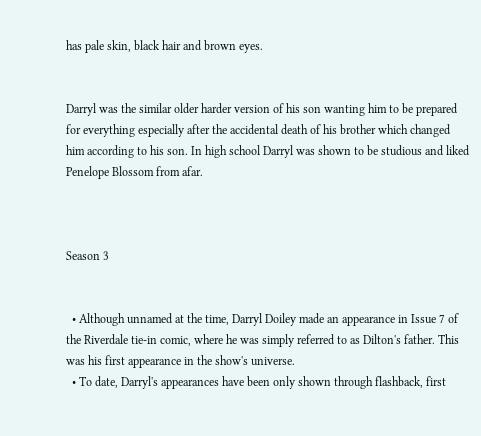has pale skin, black hair and brown eyes.


Darryl was the similar older harder version of his son wanting him to be prepared for everything especially after the accidental death of his brother which changed him according to his son. In high school Darryl was shown to be studious and liked Penelope Blossom from afar.



Season 3


  • Although unnamed at the time, Darryl Doiley made an appearance in Issue 7 of the Riverdale tie-in comic, where he was simply referred to as Dilton's father. This was his first appearance in the show's universe.
  • To date, Darryl's appearances have been only shown through flashback, first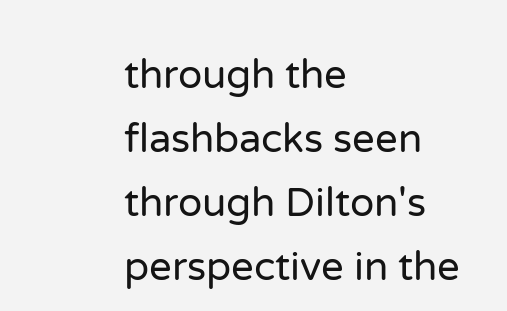through the flashbacks seen through Dilton's perspective in the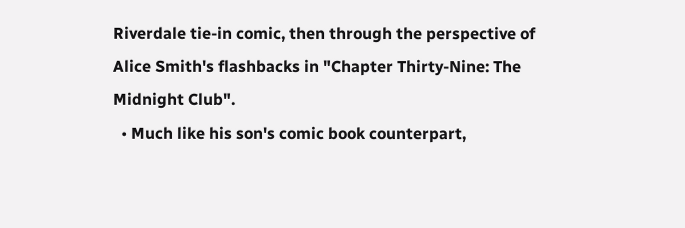Riverdale tie-in comic, then through the perspective of Alice Smith's flashbacks in "Chapter Thirty-Nine: The Midnight Club".
  • Much like his son's comic book counterpart,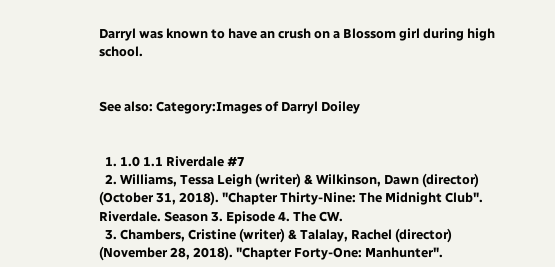Darryl was known to have an crush on a Blossom girl during high school.


See also: Category:Images of Darryl Doiley


  1. 1.0 1.1 Riverdale #7
  2. Williams, Tessa Leigh (writer) & Wilkinson, Dawn (director) (October 31, 2018). "Chapter Thirty-Nine: The Midnight Club". Riverdale. Season 3. Episode 4. The CW.
  3. Chambers, Cristine (writer) & Talalay, Rachel (director) (November 28, 2018). "Chapter Forty-One: Manhunter".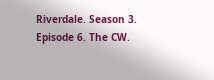Riverdale. Season 3. Episode 6. The CW.